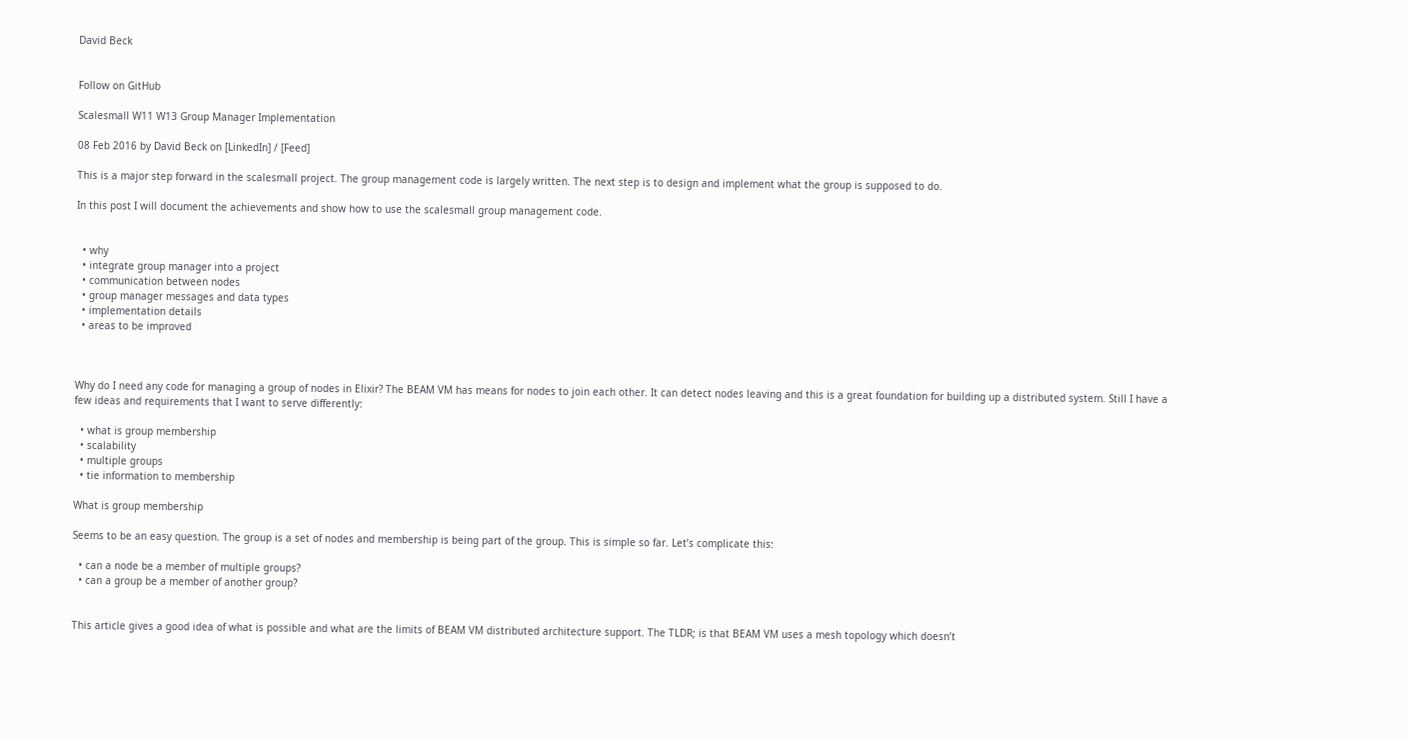David Beck


Follow on GitHub

Scalesmall W11 W13 Group Manager Implementation

08 Feb 2016 by David Beck on [LinkedIn] / [Feed]

This is a major step forward in the scalesmall project. The group management code is largely written. The next step is to design and implement what the group is supposed to do.

In this post I will document the achievements and show how to use the scalesmall group management code.


  • why
  • integrate group manager into a project
  • communication between nodes
  • group manager messages and data types
  • implementation details
  • areas to be improved



Why do I need any code for managing a group of nodes in Elixir? The BEAM VM has means for nodes to join each other. It can detect nodes leaving and this is a great foundation for building up a distributed system. Still I have a few ideas and requirements that I want to serve differently:

  • what is group membership
  • scalability
  • multiple groups
  • tie information to membership

What is group membership

Seems to be an easy question. The group is a set of nodes and membership is being part of the group. This is simple so far. Let’s complicate this:

  • can a node be a member of multiple groups?
  • can a group be a member of another group?


This article gives a good idea of what is possible and what are the limits of BEAM VM distributed architecture support. The TLDR; is that BEAM VM uses a mesh topology which doesn’t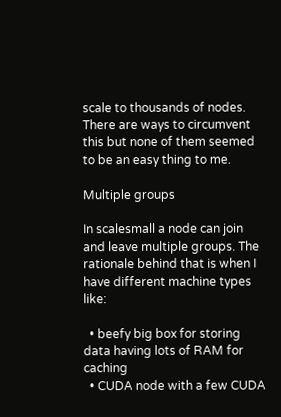scale to thousands of nodes. There are ways to circumvent this but none of them seemed to be an easy thing to me.

Multiple groups

In scalesmall a node can join and leave multiple groups. The rationale behind that is when I have different machine types like:

  • beefy big box for storing data having lots of RAM for caching
  • CUDA node with a few CUDA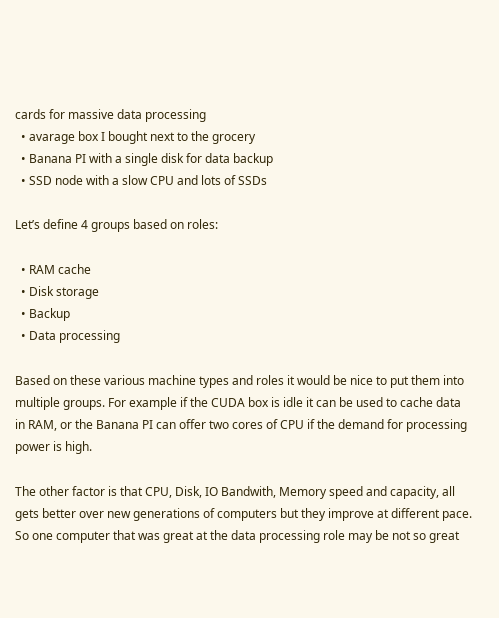cards for massive data processing
  • avarage box I bought next to the grocery
  • Banana PI with a single disk for data backup
  • SSD node with a slow CPU and lots of SSDs

Let’s define 4 groups based on roles:

  • RAM cache
  • Disk storage
  • Backup
  • Data processing

Based on these various machine types and roles it would be nice to put them into multiple groups. For example if the CUDA box is idle it can be used to cache data in RAM, or the Banana PI can offer two cores of CPU if the demand for processing power is high.

The other factor is that CPU, Disk, IO Bandwith, Memory speed and capacity, all gets better over new generations of computers but they improve at different pace. So one computer that was great at the data processing role may be not so great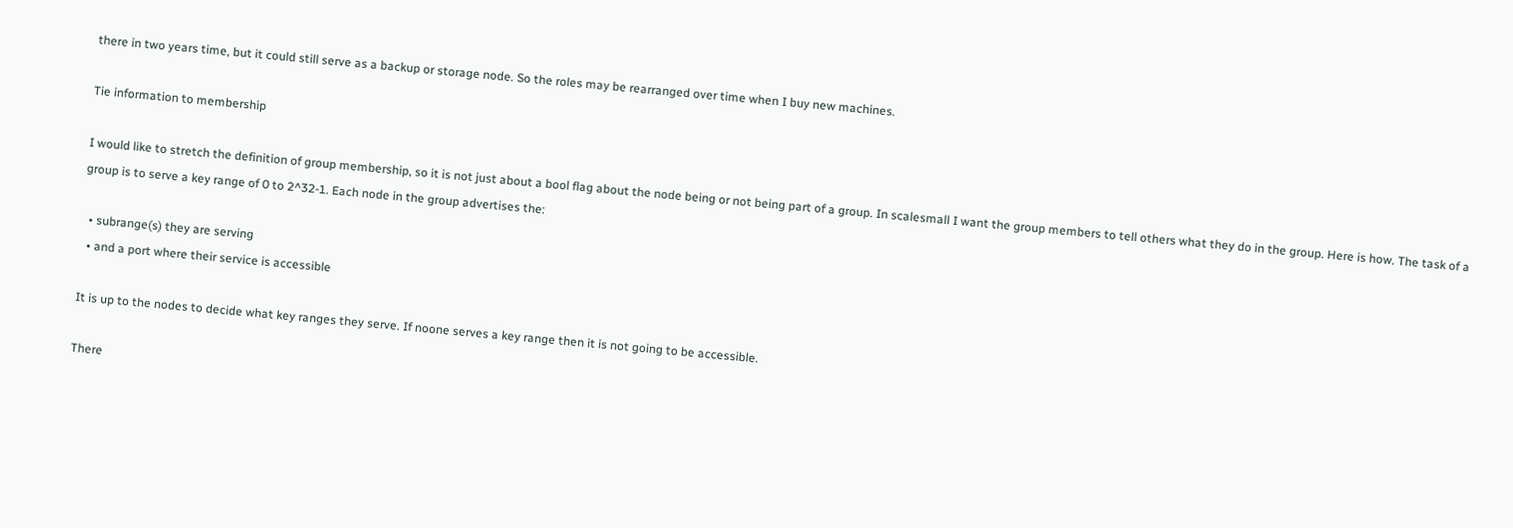there in two years time, but it could still serve as a backup or storage node. So the roles may be rearranged over time when I buy new machines.

Tie information to membership

I would like to stretch the definition of group membership, so it is not just about a bool flag about the node being or not being part of a group. In scalesmall I want the group members to tell others what they do in the group. Here is how. The task of a group is to serve a key range of 0 to 2^32-1. Each node in the group advertises the:

  • subrange(s) they are serving
  • and a port where their service is accessible

It is up to the nodes to decide what key ranges they serve. If noone serves a key range then it is not going to be accessible.

There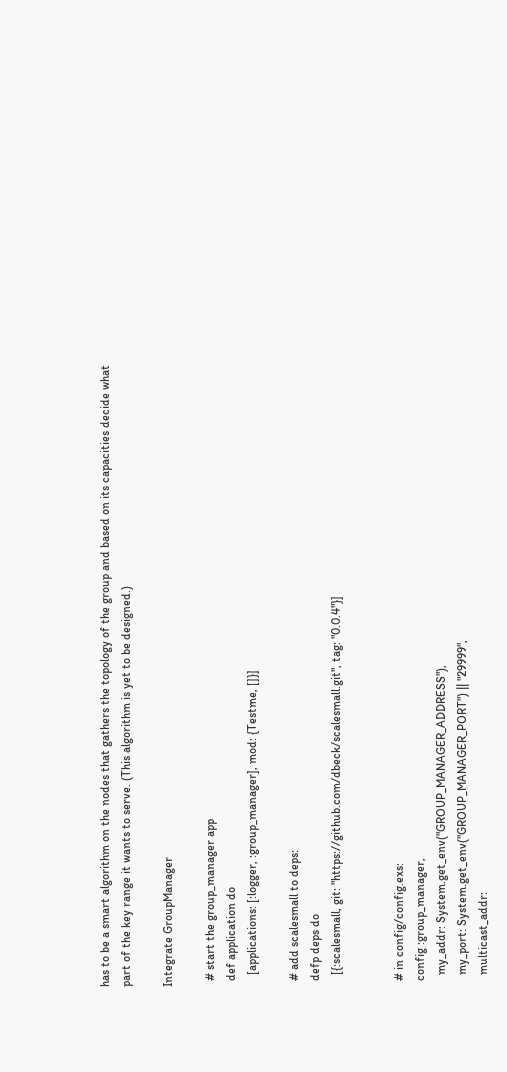has to be a smart algorithm on the nodes that gathers the topology of the group and based on its capacities decide what part of the key range it wants to serve. (This algorithm is yet to be designed.)

Integrate GroupManager

  # start the group_manager app
  def application do
    [applications: [:logger, :group_manager], mod: {Testme, []}]

  # add scalesmall to deps:
  defp deps do
    [{:scalesmall, git: "https://github.com/dbeck/scalesmall.git", tag: "0.0.4"}]


  # in config/config.exs:
  config :group_manager,
    my_addr: System.get_env("GROUP_MANAGER_ADDRESS"),
    my_port: System.get_env("GROUP_MANAGER_PORT") || "29999",
    multicast_addr: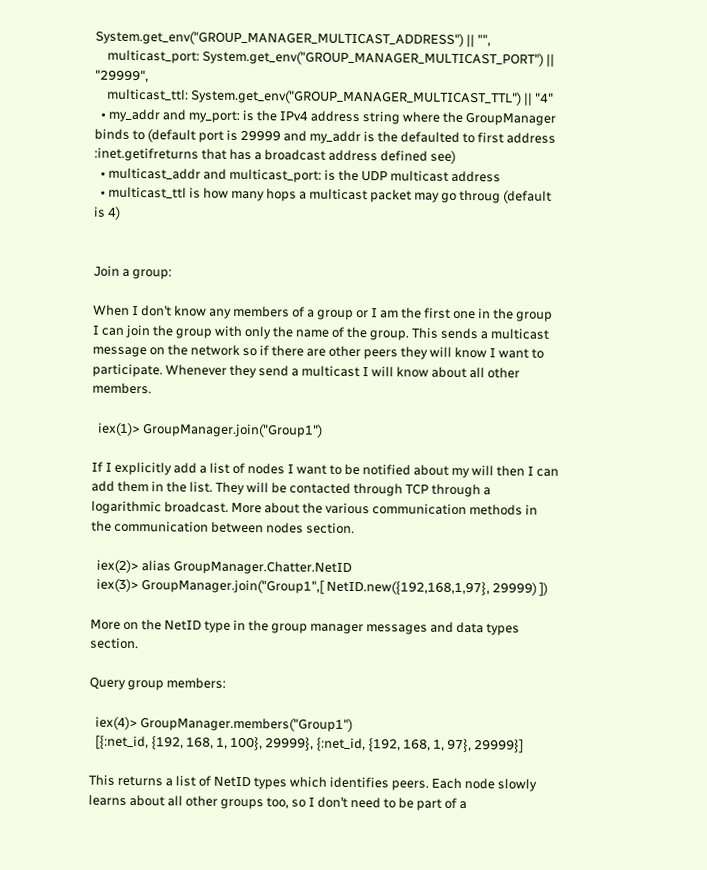System.get_env("GROUP_MANAGER_MULTICAST_ADDRESS") || "",
    multicast_port: System.get_env("GROUP_MANAGER_MULTICAST_PORT") || "29999",
    multicast_ttl: System.get_env("GROUP_MANAGER_MULTICAST_TTL") || "4"
  • my_addr and my_port: is the IPv4 address string where the GroupManager binds to (default port is 29999 and my_addr is the defaulted to first address :inet.getifreturns that has a broadcast address defined see)
  • multicast_addr and multicast_port: is the UDP multicast address
  • multicast_ttl is how many hops a multicast packet may go throug (default is 4)


Join a group:

When I don’t know any members of a group or I am the first one in the group I can join the group with only the name of the group. This sends a multicast message on the network so if there are other peers they will know I want to participate. Whenever they send a multicast I will know about all other members.

  iex(1)> GroupManager.join("Group1")

If I explicitly add a list of nodes I want to be notified about my will then I can add them in the list. They will be contacted through TCP through a logarithmic broadcast. More about the various communication methods in the communication between nodes section.

  iex(2)> alias GroupManager.Chatter.NetID
  iex(3)> GroupManager.join("Group1",[ NetID.new({192,168,1,97}, 29999) ])

More on the NetID type in the group manager messages and data types section.

Query group members:

  iex(4)> GroupManager.members("Group1")
  [{:net_id, {192, 168, 1, 100}, 29999}, {:net_id, {192, 168, 1, 97}, 29999}]

This returns a list of NetID types which identifies peers. Each node slowly learns about all other groups too, so I don’t need to be part of a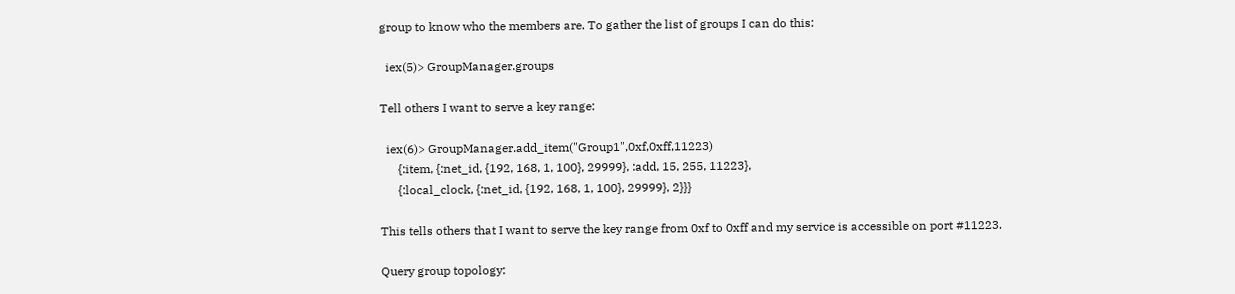group to know who the members are. To gather the list of groups I can do this:

  iex(5)> GroupManager.groups

Tell others I want to serve a key range:

  iex(6)> GroupManager.add_item("Group1",0xf,0xff,11223)
      {:item, {:net_id, {192, 168, 1, 100}, 29999}, :add, 15, 255, 11223},
      {:local_clock, {:net_id, {192, 168, 1, 100}, 29999}, 2}}}

This tells others that I want to serve the key range from 0xf to 0xff and my service is accessible on port #11223.

Query group topology: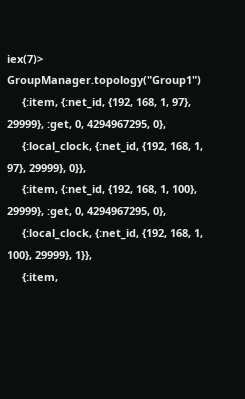iex(7)> GroupManager.topology("Group1")
     {:item, {:net_id, {192, 168, 1, 97}, 29999}, :get, 0, 4294967295, 0},
     {:local_clock, {:net_id, {192, 168, 1, 97}, 29999}, 0}},
     {:item, {:net_id, {192, 168, 1, 100}, 29999}, :get, 0, 4294967295, 0},
     {:local_clock, {:net_id, {192, 168, 1, 100}, 29999}, 1}},
     {:item,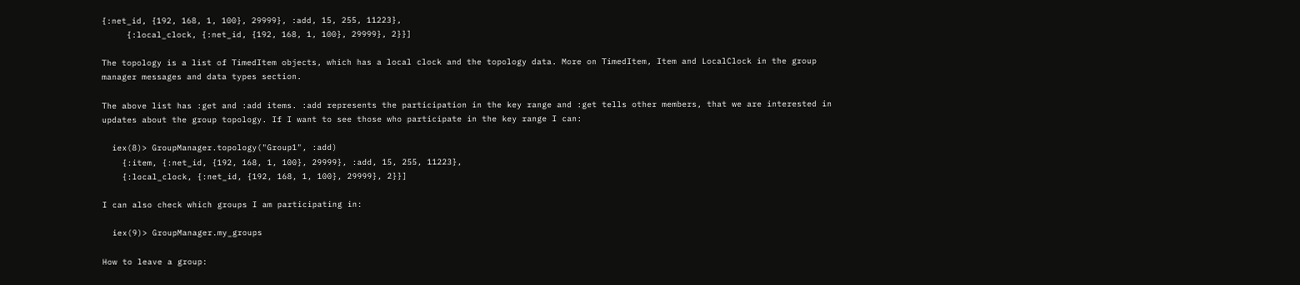{:net_id, {192, 168, 1, 100}, 29999}, :add, 15, 255, 11223},
     {:local_clock, {:net_id, {192, 168, 1, 100}, 29999}, 2}}]

The topology is a list of TimedItem objects, which has a local clock and the topology data. More on TimedItem, Item and LocalClock in the group manager messages and data types section.

The above list has :get and :add items. :add represents the participation in the key range and :get tells other members, that we are interested in updates about the group topology. If I want to see those who participate in the key range I can:

  iex(8)> GroupManager.topology("Group1", :add)
    {:item, {:net_id, {192, 168, 1, 100}, 29999}, :add, 15, 255, 11223},
    {:local_clock, {:net_id, {192, 168, 1, 100}, 29999}, 2}}]

I can also check which groups I am participating in:

  iex(9)> GroupManager.my_groups

How to leave a group: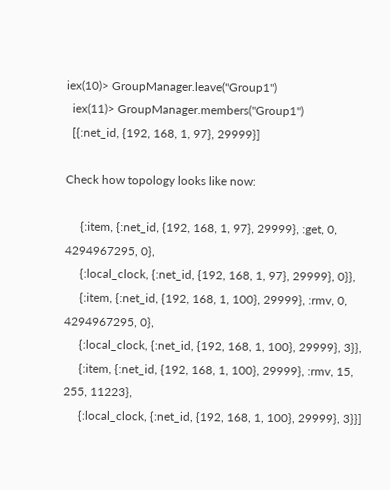iex(10)> GroupManager.leave("Group1")
  iex(11)> GroupManager.members("Group1")
  [{:net_id, {192, 168, 1, 97}, 29999}]

Check how topology looks like now:

     {:item, {:net_id, {192, 168, 1, 97}, 29999}, :get, 0, 4294967295, 0},
     {:local_clock, {:net_id, {192, 168, 1, 97}, 29999}, 0}},
     {:item, {:net_id, {192, 168, 1, 100}, 29999}, :rmv, 0, 4294967295, 0},
     {:local_clock, {:net_id, {192, 168, 1, 100}, 29999}, 3}},
     {:item, {:net_id, {192, 168, 1, 100}, 29999}, :rmv, 15, 255, 11223},
     {:local_clock, {:net_id, {192, 168, 1, 100}, 29999}, 3}}]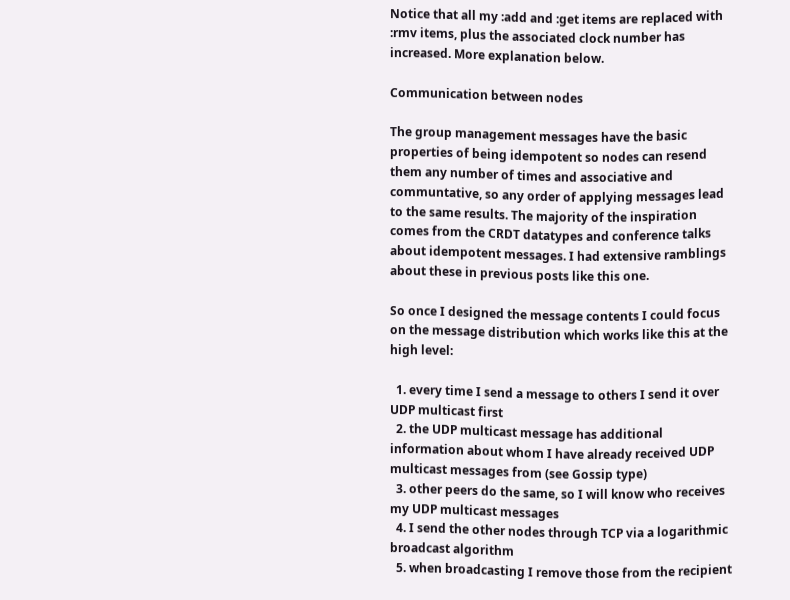Notice that all my :add and :get items are replaced with :rmv items, plus the associated clock number has increased. More explanation below.

Communication between nodes

The group management messages have the basic properties of being idempotent so nodes can resend them any number of times and associative and communtative, so any order of applying messages lead to the same results. The majority of the inspiration comes from the CRDT datatypes and conference talks about idempotent messages. I had extensive ramblings about these in previous posts like this one.

So once I designed the message contents I could focus on the message distribution which works like this at the high level:

  1. every time I send a message to others I send it over UDP multicast first
  2. the UDP multicast message has additional information about whom I have already received UDP multicast messages from (see Gossip type)
  3. other peers do the same, so I will know who receives my UDP multicast messages
  4. I send the other nodes through TCP via a logarithmic broadcast algorithm
  5. when broadcasting I remove those from the recipient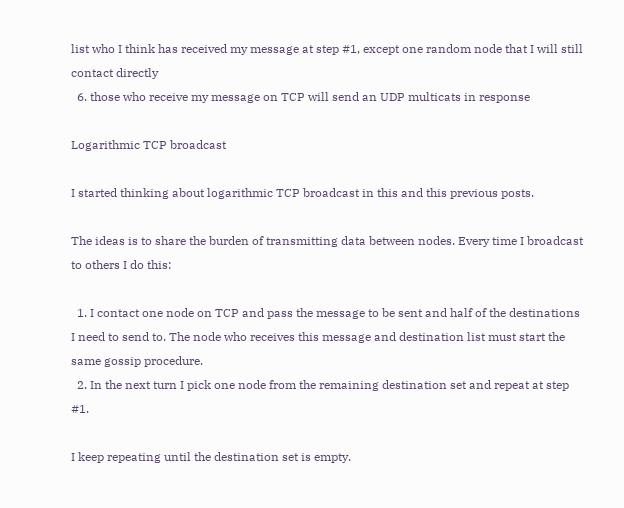list who I think has received my message at step #1, except one random node that I will still contact directly
  6. those who receive my message on TCP will send an UDP multicats in response

Logarithmic TCP broadcast

I started thinking about logarithmic TCP broadcast in this and this previous posts.

The ideas is to share the burden of transmitting data between nodes. Every time I broadcast to others I do this:

  1. I contact one node on TCP and pass the message to be sent and half of the destinations I need to send to. The node who receives this message and destination list must start the same gossip procedure.
  2. In the next turn I pick one node from the remaining destination set and repeat at step #1.

I keep repeating until the destination set is empty.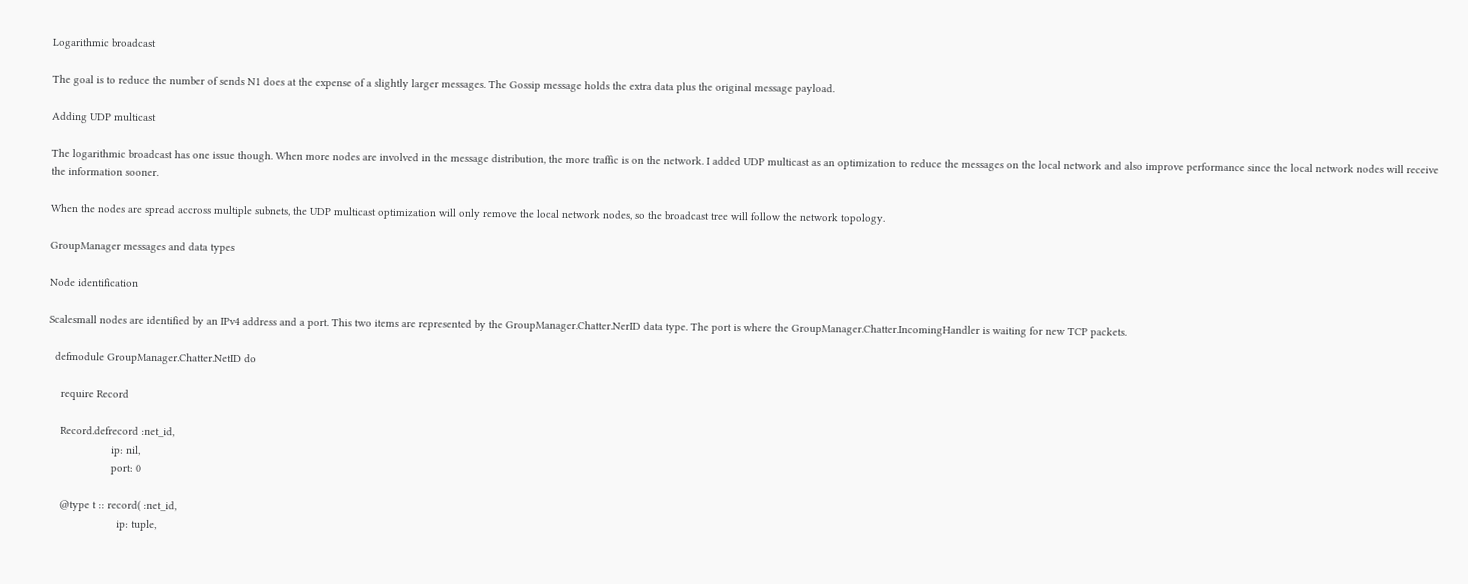Logarithmic broadcast

The goal is to reduce the number of sends N1 does at the expense of a slightly larger messages. The Gossip message holds the extra data plus the original message payload.

Adding UDP multicast

The logarithmic broadcast has one issue though. When more nodes are involved in the message distribution, the more traffic is on the network. I added UDP multicast as an optimization to reduce the messages on the local network and also improve performance since the local network nodes will receive the information sooner.

When the nodes are spread accross multiple subnets, the UDP multicast optimization will only remove the local network nodes, so the broadcast tree will follow the network topology.

GroupManager messages and data types

Node identification

Scalesmall nodes are identified by an IPv4 address and a port. This two items are represented by the GroupManager.Chatter.NerID data type. The port is where the GroupManager.Chatter.IncomingHandler is waiting for new TCP packets.

  defmodule GroupManager.Chatter.NetID do

    require Record

    Record.defrecord :net_id,
                     ip: nil,
                     port: 0

    @type t :: record( :net_id,
                       ip: tuple,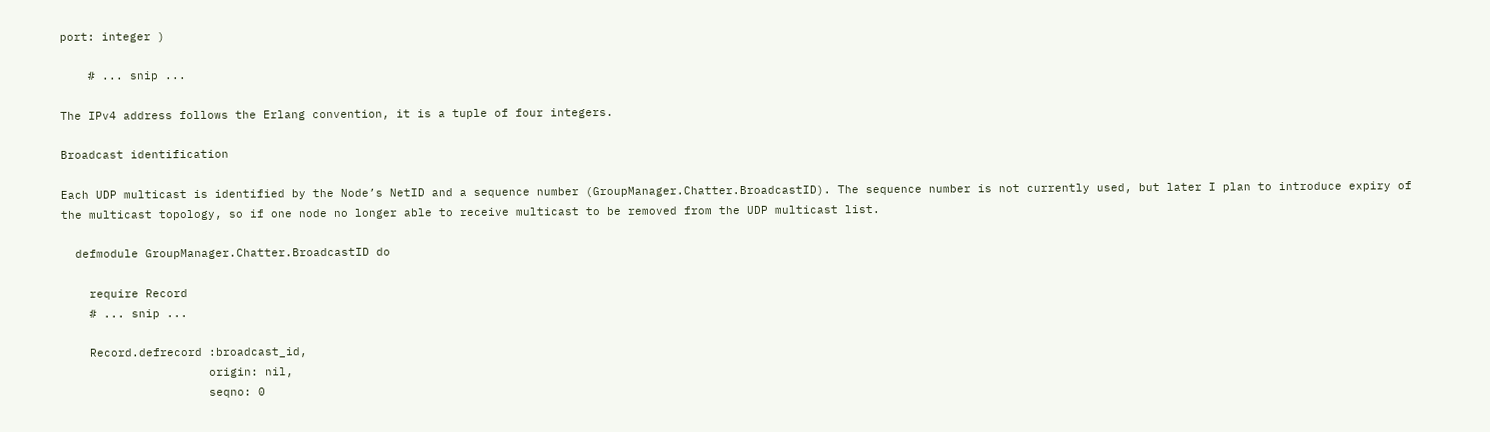port: integer )

    # ... snip ...

The IPv4 address follows the Erlang convention, it is a tuple of four integers.

Broadcast identification

Each UDP multicast is identified by the Node’s NetID and a sequence number (GroupManager.Chatter.BroadcastID). The sequence number is not currently used, but later I plan to introduce expiry of the multicast topology, so if one node no longer able to receive multicast to be removed from the UDP multicast list.

  defmodule GroupManager.Chatter.BroadcastID do

    require Record
    # ... snip ...

    Record.defrecord :broadcast_id,
                     origin: nil,
                     seqno: 0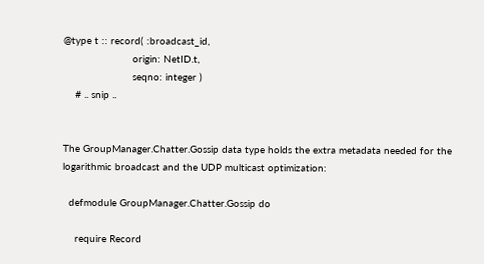@type t :: record( :broadcast_id,
                       origin: NetID.t,
                       seqno: integer )
    # .. snip ..


The GroupManager.Chatter.Gossip data type holds the extra metadata needed for the logarithmic broadcast and the UDP multicast optimization:

  defmodule GroupManager.Chatter.Gossip do

    require Record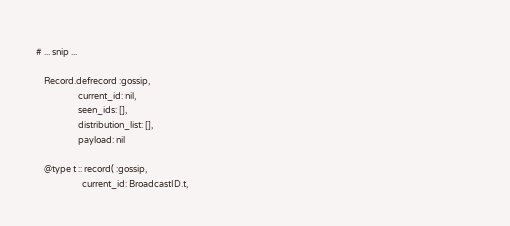# ... snip ...

    Record.defrecord :gossip,
                     current_id: nil,
                     seen_ids: [],
                     distribution_list: [],
                     payload: nil

    @type t :: record( :gossip,
                       current_id: BroadcastID.t,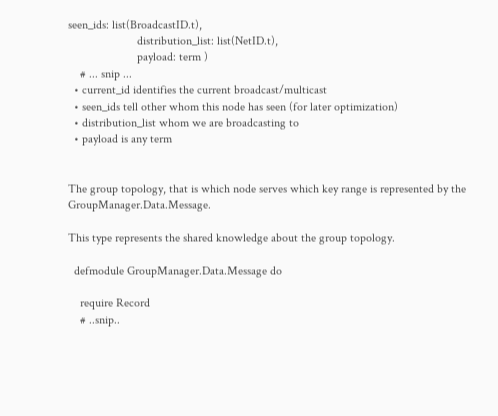seen_ids: list(BroadcastID.t),
                       distribution_list: list(NetID.t),
                       payload: term )
    # ... snip ...
  • current_id identifies the current broadcast/multicast
  • seen_ids tell other whom this node has seen (for later optimization)
  • distribution_list whom we are broadcasting to
  • payload is any term


The group topology, that is which node serves which key range is represented by the GroupManager.Data.Message.

This type represents the shared knowledge about the group topology.

  defmodule GroupManager.Data.Message do

    require Record
    # ..snip..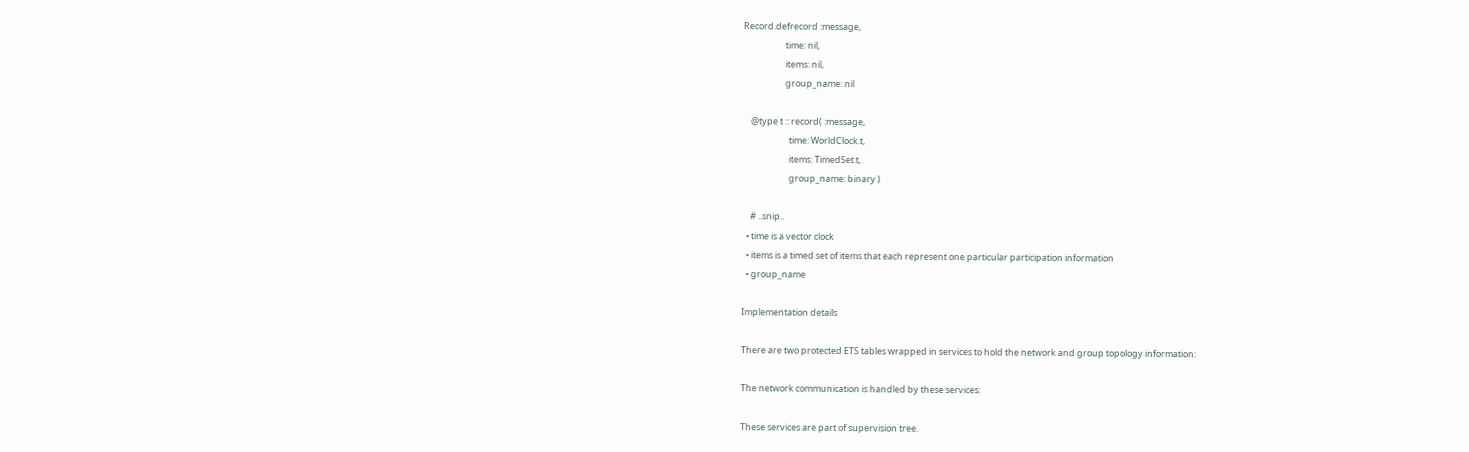Record.defrecord :message,
                     time: nil,
                     items: nil,
                     group_name: nil

    @type t :: record( :message,
                       time: WorldClock.t,
                       items: TimedSet.t,
                       group_name: binary )

    # ..snip..
  • time is a vector clock
  • items is a timed set of items that each represent one particular participation information
  • group_name

Implementation details

There are two protected ETS tables wrapped in services to hold the network and group topology information:

The network communication is handled by these services:

These services are part of supervision tree.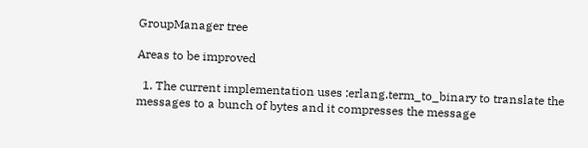GroupManager tree

Areas to be improved

  1. The current implementation uses :erlang.term_to_binary to translate the messages to a bunch of bytes and it compresses the message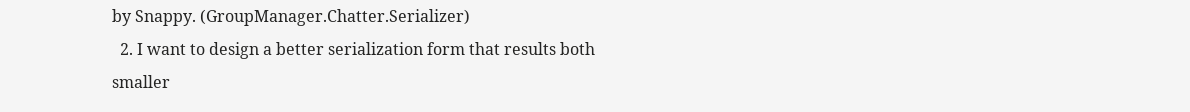by Snappy. (GroupManager.Chatter.Serializer)
  2. I want to design a better serialization form that results both smaller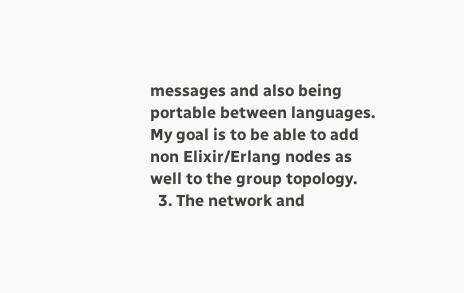messages and also being portable between languages. My goal is to be able to add non Elixir/Erlang nodes as well to the group topology.
  3. The network and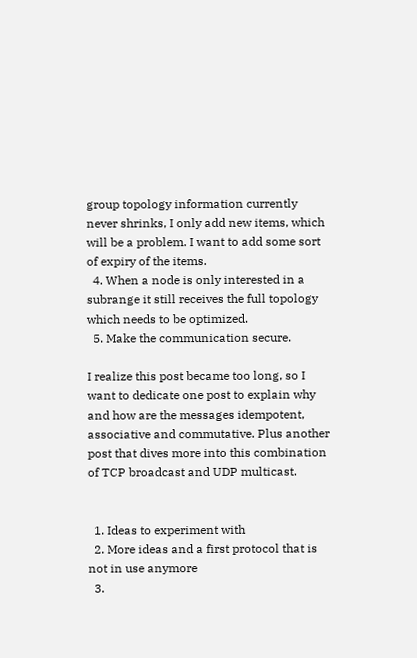group topology information currently never shrinks, I only add new items, which will be a problem. I want to add some sort of expiry of the items.
  4. When a node is only interested in a subrange it still receives the full topology which needs to be optimized.
  5. Make the communication secure.

I realize this post became too long, so I want to dedicate one post to explain why and how are the messages idempotent, associative and commutative. Plus another post that dives more into this combination of TCP broadcast and UDP multicast.


  1. Ideas to experiment with
  2. More ideas and a first protocol that is not in use anymore
  3.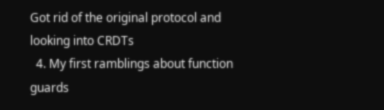Got rid of the original protocol and looking into CRDTs
  4. My first ramblings about function guards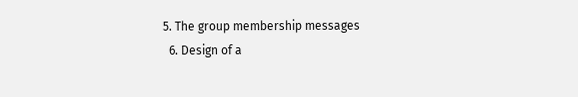5. The group membership messages
  6. Design of a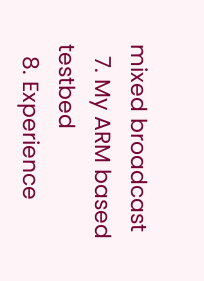mixed broadcast
  7. My ARM based testbed
  8. Experience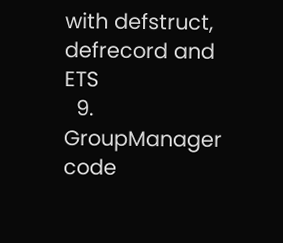with defstruct, defrecord and ETS
  9. GroupManager code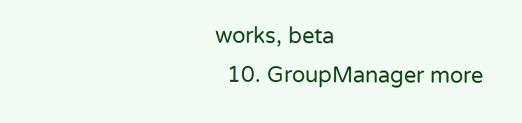works, beta
  10. GroupManager more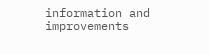information and improvements